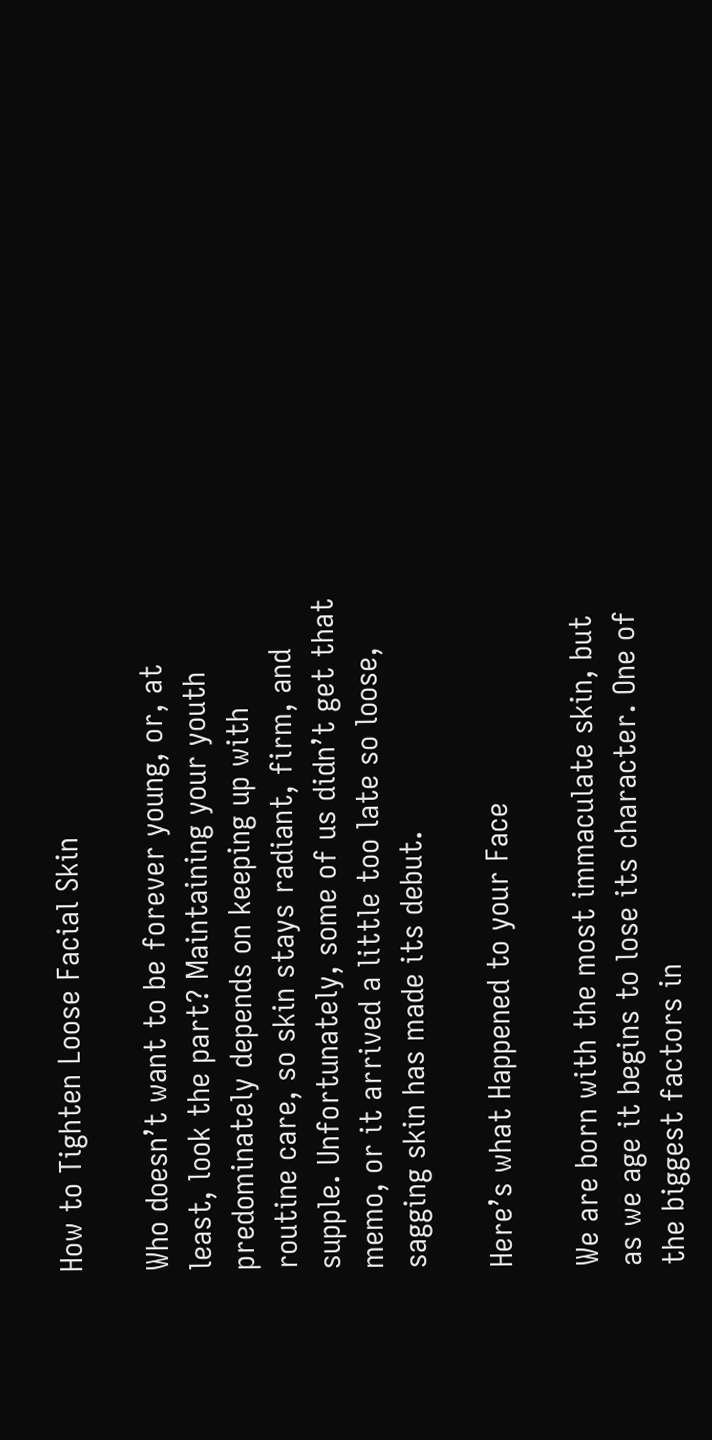How to Tighten Loose Facial Skin

Who doesn’t want to be forever young, or, at least, look the part? Maintaining your youth predominately depends on keeping up with routine care, so skin stays radiant, firm, and supple. Unfortunately, some of us didn’t get that memo, or it arrived a little too late so loose, sagging skin has made its debut.

Here’s what Happened to your Face

We are born with the most immaculate skin, but as we age it begins to lose its character. One of the biggest factors in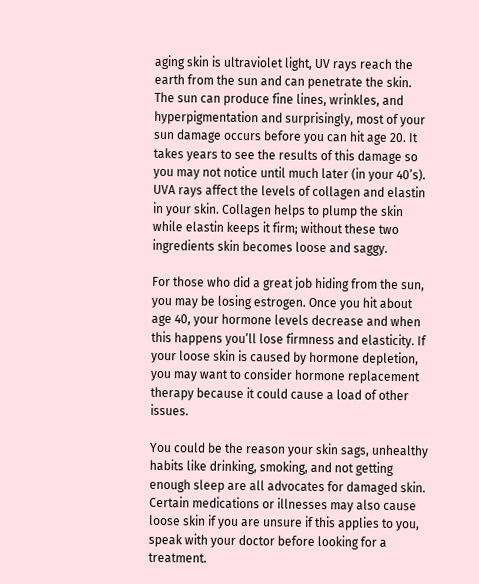aging skin is ultraviolet light, UV rays reach the earth from the sun and can penetrate the skin. The sun can produce fine lines, wrinkles, and hyperpigmentation and surprisingly, most of your sun damage occurs before you can hit age 20. It takes years to see the results of this damage so you may not notice until much later (in your 40’s). UVA rays affect the levels of collagen and elastin in your skin. Collagen helps to plump the skin while elastin keeps it firm; without these two ingredients skin becomes loose and saggy.

For those who did a great job hiding from the sun, you may be losing estrogen. Once you hit about age 40, your hormone levels decrease and when this happens you’ll lose firmness and elasticity. If your loose skin is caused by hormone depletion, you may want to consider hormone replacement therapy because it could cause a load of other issues.

You could be the reason your skin sags, unhealthy habits like drinking, smoking, and not getting enough sleep are all advocates for damaged skin. Certain medications or illnesses may also cause loose skin if you are unsure if this applies to you, speak with your doctor before looking for a treatment.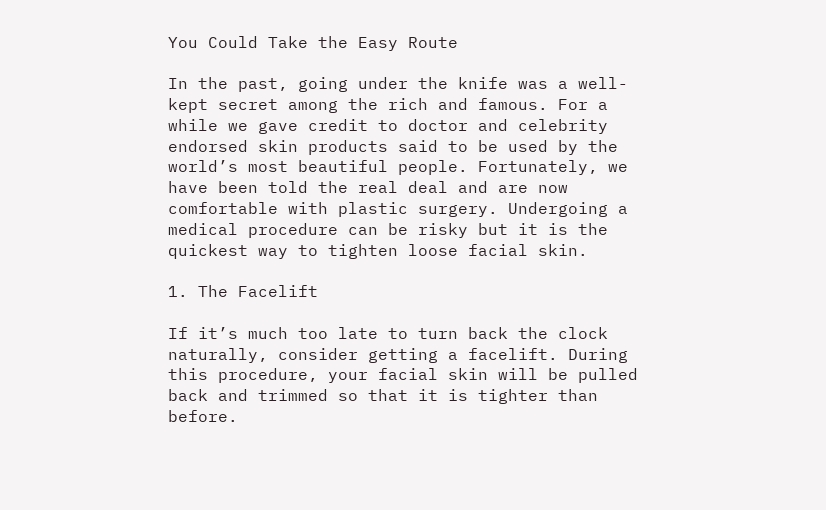You Could Take the Easy Route

In the past, going under the knife was a well-kept secret among the rich and famous. For a while we gave credit to doctor and celebrity endorsed skin products said to be used by the world’s most beautiful people. Fortunately, we have been told the real deal and are now comfortable with plastic surgery. Undergoing a medical procedure can be risky but it is the quickest way to tighten loose facial skin.

1. The Facelift

If it’s much too late to turn back the clock naturally, consider getting a facelift. During this procedure, your facial skin will be pulled back and trimmed so that it is tighter than before.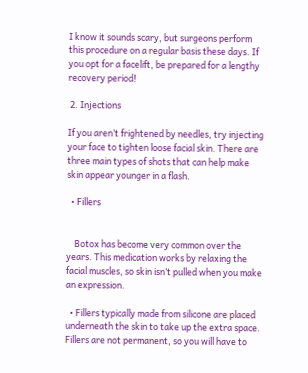I know it sounds scary, but surgeons perform this procedure on a regular basis these days. If you opt for a facelift, be prepared for a lengthy recovery period!

 2. Injections

If you aren’t frightened by needles, try injecting your face to tighten loose facial skin. There are three main types of shots that can help make skin appear younger in a flash.

  • Fillers


    Botox has become very common over the years. This medication works by relaxing the facial muscles, so skin isn’t pulled when you make an expression.

  • Fillers typically made from silicone are placed underneath the skin to take up the extra space. Fillers are not permanent, so you will have to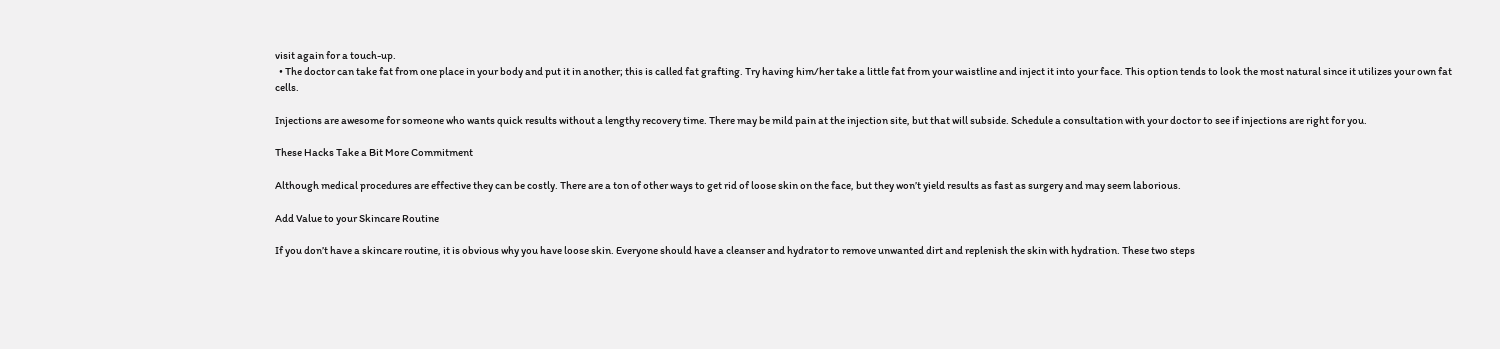visit again for a touch-up.
  • The doctor can take fat from one place in your body and put it in another; this is called fat grafting. Try having him/her take a little fat from your waistline and inject it into your face. This option tends to look the most natural since it utilizes your own fat cells.

Injections are awesome for someone who wants quick results without a lengthy recovery time. There may be mild pain at the injection site, but that will subside. Schedule a consultation with your doctor to see if injections are right for you.

These Hacks Take a Bit More Commitment

Although medical procedures are effective they can be costly. There are a ton of other ways to get rid of loose skin on the face, but they won’t yield results as fast as surgery and may seem laborious.

Add Value to your Skincare Routine

If you don’t have a skincare routine, it is obvious why you have loose skin. Everyone should have a cleanser and hydrator to remove unwanted dirt and replenish the skin with hydration. These two steps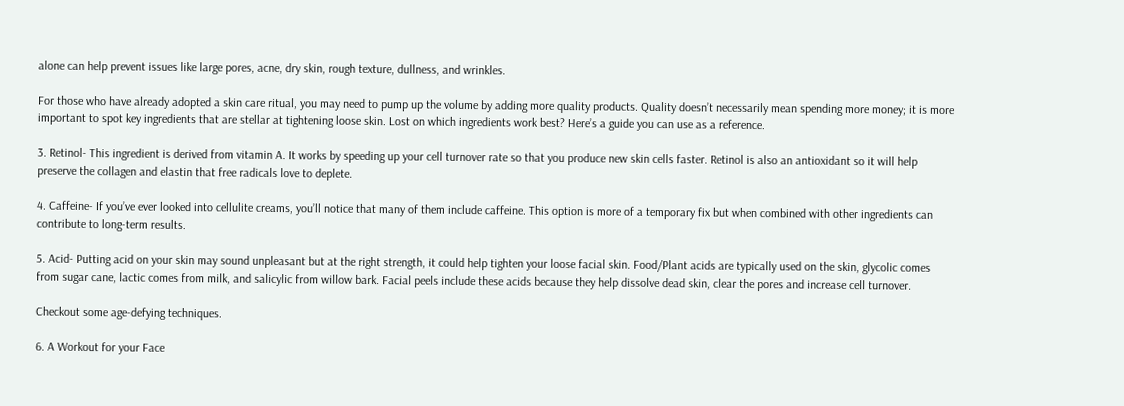alone can help prevent issues like large pores, acne, dry skin, rough texture, dullness, and wrinkles.

For those who have already adopted a skin care ritual, you may need to pump up the volume by adding more quality products. Quality doesn’t necessarily mean spending more money; it is more important to spot key ingredients that are stellar at tightening loose skin. Lost on which ingredients work best? Here’s a guide you can use as a reference.

3. Retinol- This ingredient is derived from vitamin A. It works by speeding up your cell turnover rate so that you produce new skin cells faster. Retinol is also an antioxidant so it will help preserve the collagen and elastin that free radicals love to deplete.

4. Caffeine- If you’ve ever looked into cellulite creams, you’ll notice that many of them include caffeine. This option is more of a temporary fix but when combined with other ingredients can contribute to long-term results.

5. Acid- Putting acid on your skin may sound unpleasant but at the right strength, it could help tighten your loose facial skin. Food/Plant acids are typically used on the skin, glycolic comes from sugar cane, lactic comes from milk, and salicylic from willow bark. Facial peels include these acids because they help dissolve dead skin, clear the pores and increase cell turnover.

Checkout some age-defying techniques.

6. A Workout for your Face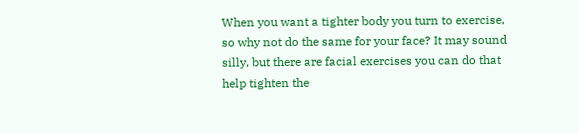When you want a tighter body you turn to exercise, so why not do the same for your face? It may sound silly, but there are facial exercises you can do that help tighten the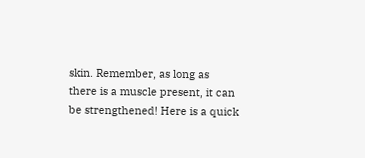skin. Remember, as long as there is a muscle present, it can be strengthened! Here is a quick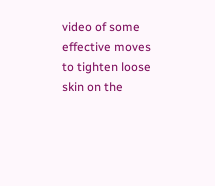video of some effective moves to tighten loose skin on the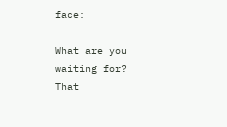face:

What are you waiting for? That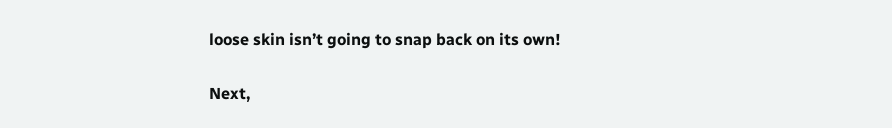loose skin isn’t going to snap back on its own!

Next,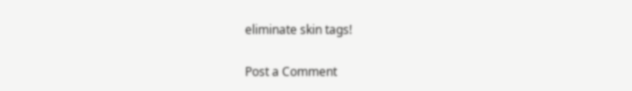eliminate skin tags!

Post a Comment